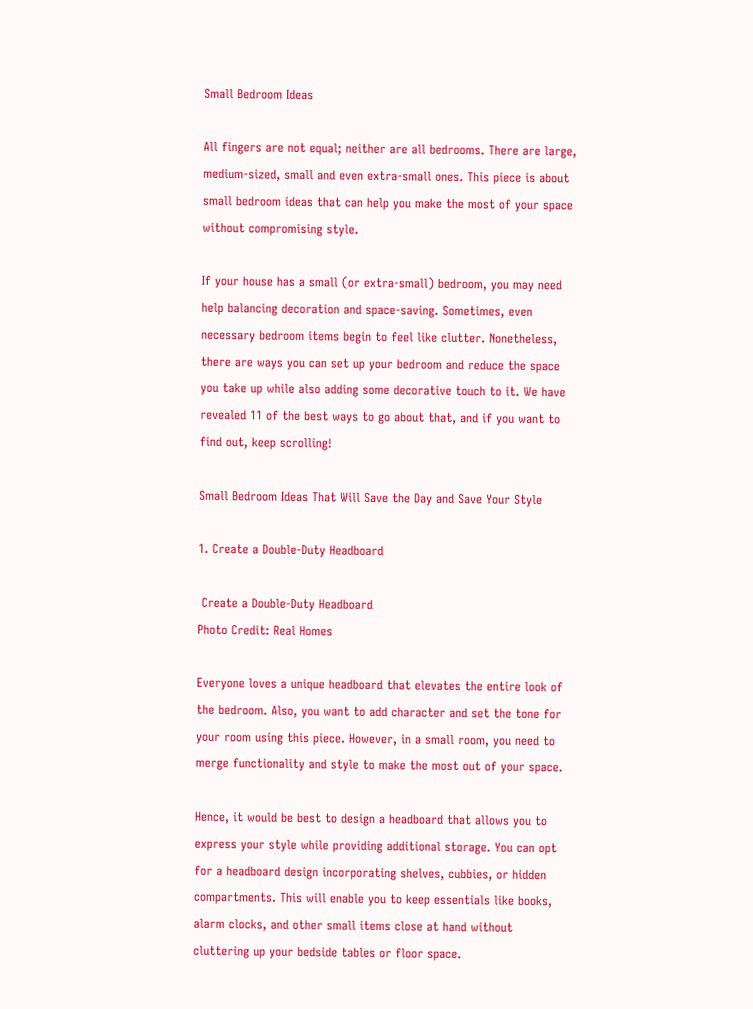Small Bedroom Ideas

All fingers are not equal; neither are all bedrooms. There are large, medium-sized, small and even extra-small ones. This piece is about small bedroom ideas that can help you make the most of your space without compromising style.

If your house has a small (or extra-small) bedroom, you may need help balancing decoration and space-saving. Sometimes, even necessary bedroom items begin to feel like clutter. Nonetheless, there are ways you can set up your bedroom and reduce the space you take up while also adding some decorative touch to it. We have revealed 11 of the best ways to go about that, and if you want to find out, keep scrolling!

Small Bedroom Ideas That Will Save the Day and Save Your Style

1. Create a Double-Duty Headboard

 Create a Double-Duty Headboard
Photo Credit: Real Homes

Everyone loves a unique headboard that elevates the entire look of the bedroom. Also, you want to add character and set the tone for your room using this piece. However, in a small room, you need to merge functionality and style to make the most out of your space.

Hence, it would be best to design a headboard that allows you to express your style while providing additional storage. You can opt for a headboard design incorporating shelves, cubbies, or hidden compartments. This will enable you to keep essentials like books, alarm clocks, and other small items close at hand without cluttering up your bedside tables or floor space.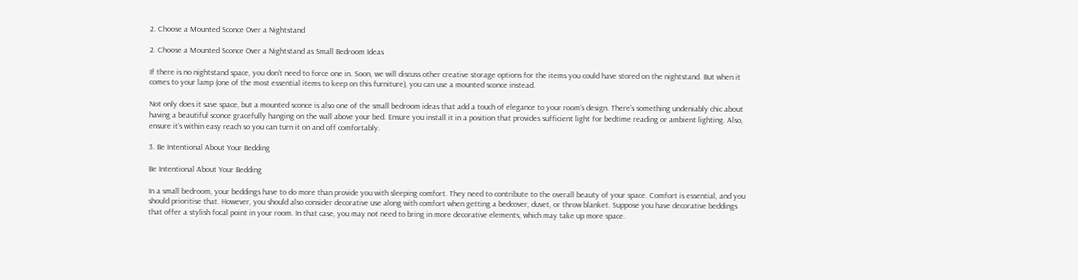2. Choose a Mounted Sconce Over a Nightstand

2. Choose a Mounted Sconce Over a Nightstand as Small Bedroom Ideas

If there is no nightstand space, you don’t need to force one in. Soon, we will discuss other creative storage options for the items you could have stored on the nightstand. But when it comes to your lamp (one of the most essential items to keep on this furniture), you can use a mounted sconce instead.

Not only does it save space, but a mounted sconce is also one of the small bedroom ideas that add a touch of elegance to your room’s design. There’s something undeniably chic about having a beautiful sconce gracefully hanging on the wall above your bed. Ensure you install it in a position that provides sufficient light for bedtime reading or ambient lighting. Also, ensure it’s within easy reach so you can turn it on and off comfortably.

3. Be Intentional About Your Bedding

Be Intentional About Your Bedding

In a small bedroom, your beddings have to do more than provide you with sleeping comfort. They need to contribute to the overall beauty of your space. Comfort is essential, and you should prioritise that. However, you should also consider decorative use along with comfort when getting a bedcover, duvet, or throw blanket. Suppose you have decorative beddings that offer a stylish focal point in your room. In that case, you may not need to bring in more decorative elements, which may take up more space.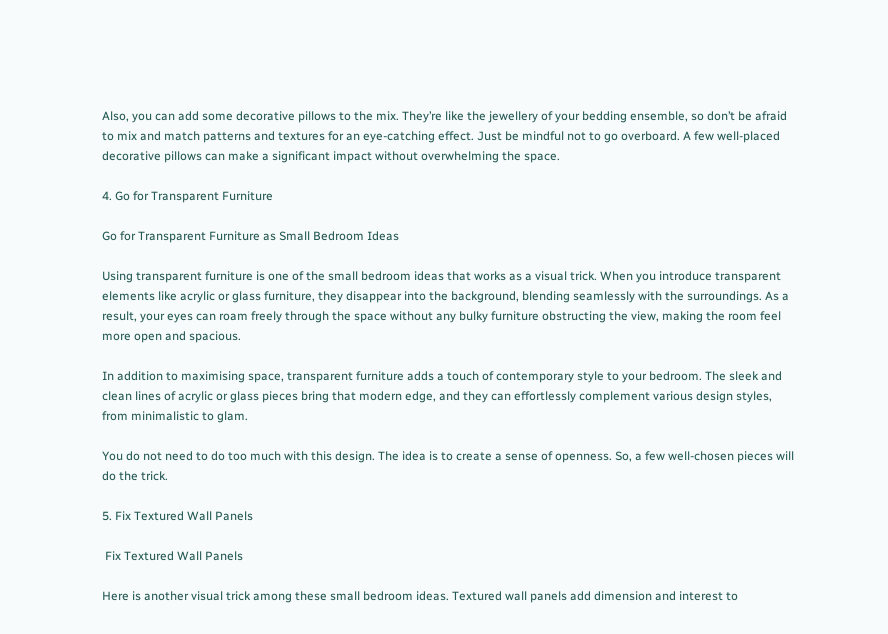Also, you can add some decorative pillows to the mix. They’re like the jewellery of your bedding ensemble, so don’t be afraid to mix and match patterns and textures for an eye-catching effect. Just be mindful not to go overboard. A few well-placed decorative pillows can make a significant impact without overwhelming the space.

4. Go for Transparent Furniture

Go for Transparent Furniture as Small Bedroom Ideas

Using transparent furniture is one of the small bedroom ideas that works as a visual trick. When you introduce transparent elements like acrylic or glass furniture, they disappear into the background, blending seamlessly with the surroundings. As a result, your eyes can roam freely through the space without any bulky furniture obstructing the view, making the room feel more open and spacious.

In addition to maximising space, transparent furniture adds a touch of contemporary style to your bedroom. The sleek and clean lines of acrylic or glass pieces bring that modern edge, and they can effortlessly complement various design styles, from minimalistic to glam.

You do not need to do too much with this design. The idea is to create a sense of openness. So, a few well-chosen pieces will do the trick.

5. Fix Textured Wall Panels

 Fix Textured Wall Panels

Here is another visual trick among these small bedroom ideas. Textured wall panels add dimension and interest to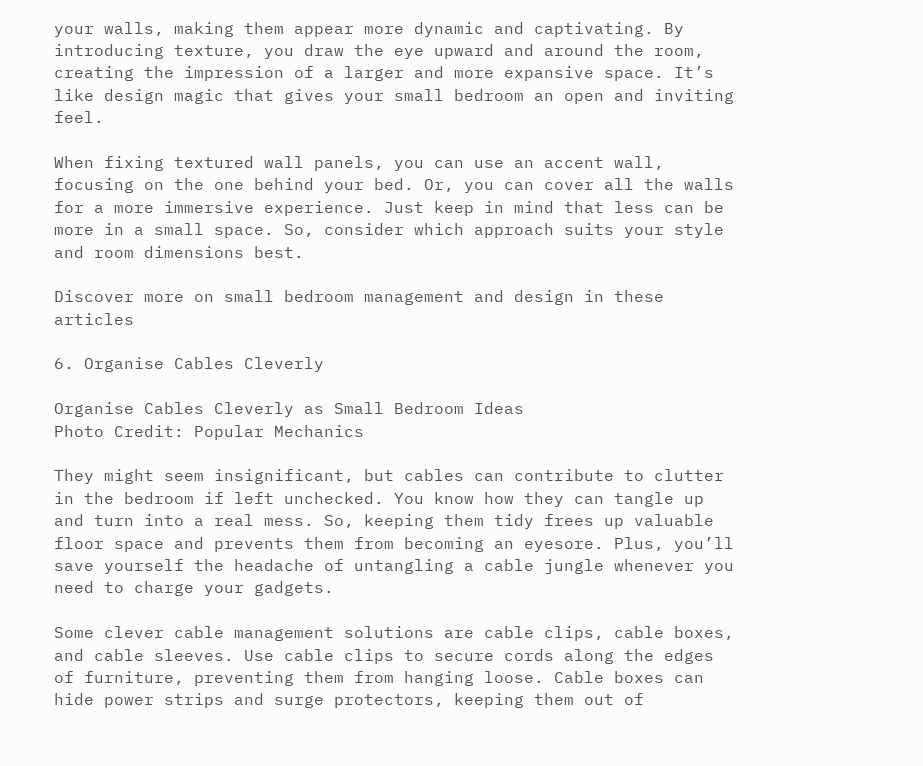your walls, making them appear more dynamic and captivating. By introducing texture, you draw the eye upward and around the room, creating the impression of a larger and more expansive space. It’s like design magic that gives your small bedroom an open and inviting feel.

When fixing textured wall panels, you can use an accent wall, focusing on the one behind your bed. Or, you can cover all the walls for a more immersive experience. Just keep in mind that less can be more in a small space. So, consider which approach suits your style and room dimensions best.

Discover more on small bedroom management and design in these articles

6. Organise Cables Cleverly

Organise Cables Cleverly as Small Bedroom Ideas
Photo Credit: Popular Mechanics

They might seem insignificant, but cables can contribute to clutter in the bedroom if left unchecked. You know how they can tangle up and turn into a real mess. So, keeping them tidy frees up valuable floor space and prevents them from becoming an eyesore. Plus, you’ll save yourself the headache of untangling a cable jungle whenever you need to charge your gadgets.

Some clever cable management solutions are cable clips, cable boxes, and cable sleeves. Use cable clips to secure cords along the edges of furniture, preventing them from hanging loose. Cable boxes can hide power strips and surge protectors, keeping them out of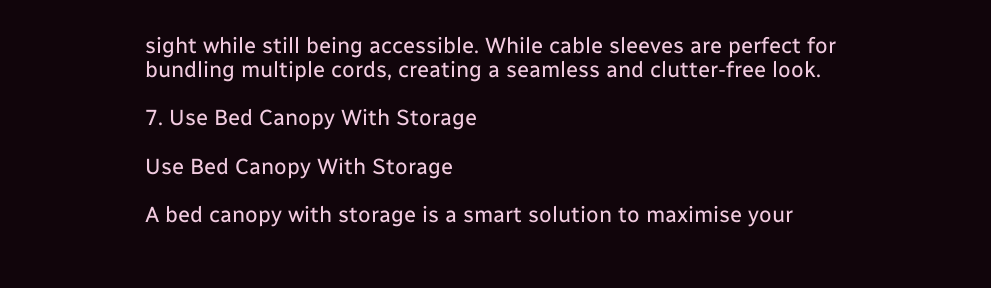sight while still being accessible. While cable sleeves are perfect for bundling multiple cords, creating a seamless and clutter-free look.

7. Use Bed Canopy With Storage

Use Bed Canopy With Storage

A bed canopy with storage is a smart solution to maximise your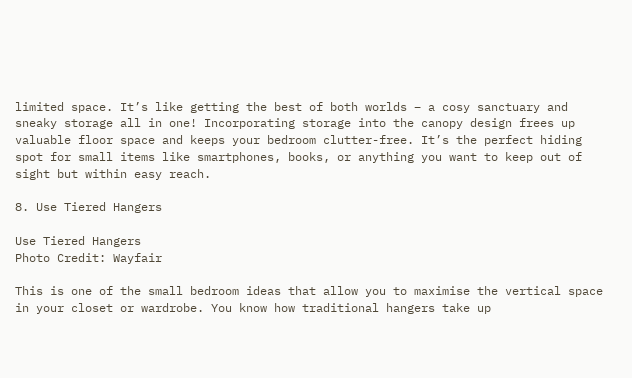limited space. It’s like getting the best of both worlds – a cosy sanctuary and sneaky storage all in one! Incorporating storage into the canopy design frees up valuable floor space and keeps your bedroom clutter-free. It’s the perfect hiding spot for small items like smartphones, books, or anything you want to keep out of sight but within easy reach.

8. Use Tiered Hangers

Use Tiered Hangers
Photo Credit: Wayfair

This is one of the small bedroom ideas that allow you to maximise the vertical space in your closet or wardrobe. You know how traditional hangers take up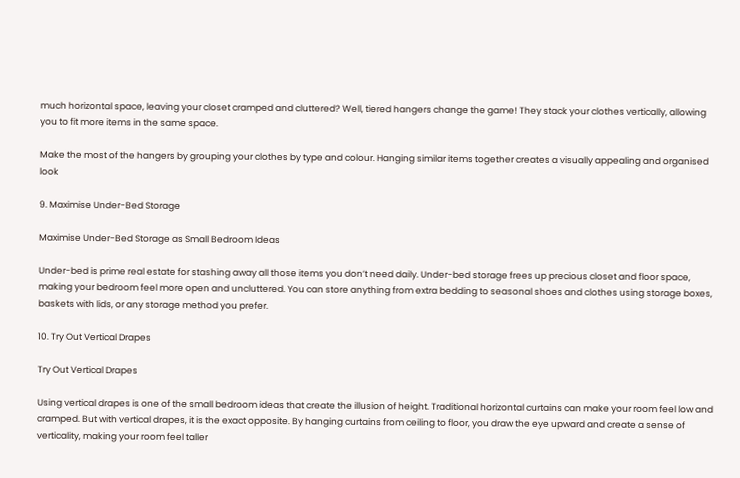much horizontal space, leaving your closet cramped and cluttered? Well, tiered hangers change the game! They stack your clothes vertically, allowing you to fit more items in the same space.

Make the most of the hangers by grouping your clothes by type and colour. Hanging similar items together creates a visually appealing and organised look

9. Maximise Under-Bed Storage

Maximise Under-Bed Storage as Small Bedroom Ideas

Under-bed is prime real estate for stashing away all those items you don’t need daily. Under-bed storage frees up precious closet and floor space, making your bedroom feel more open and uncluttered. You can store anything from extra bedding to seasonal shoes and clothes using storage boxes, baskets with lids, or any storage method you prefer.

10. Try Out Vertical Drapes

Try Out Vertical Drapes

Using vertical drapes is one of the small bedroom ideas that create the illusion of height. Traditional horizontal curtains can make your room feel low and cramped. But with vertical drapes, it is the exact opposite. By hanging curtains from ceiling to floor, you draw the eye upward and create a sense of verticality, making your room feel taller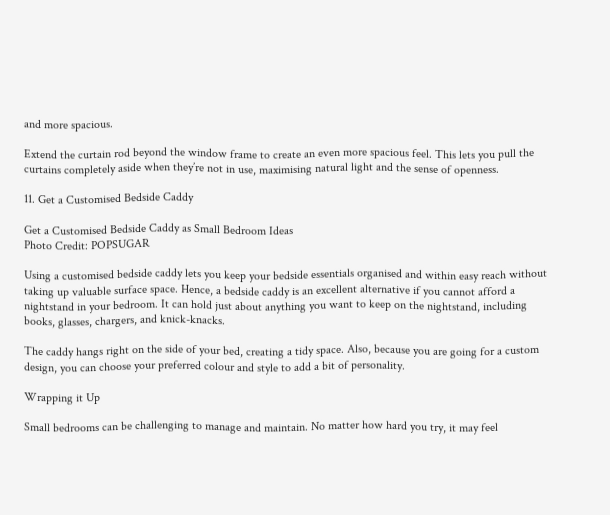and more spacious.

Extend the curtain rod beyond the window frame to create an even more spacious feel. This lets you pull the curtains completely aside when they’re not in use, maximising natural light and the sense of openness.

11. Get a Customised Bedside Caddy

Get a Customised Bedside Caddy as Small Bedroom Ideas
Photo Credit: POPSUGAR

Using a customised bedside caddy lets you keep your bedside essentials organised and within easy reach without taking up valuable surface space. Hence, a bedside caddy is an excellent alternative if you cannot afford a nightstand in your bedroom. It can hold just about anything you want to keep on the nightstand, including books, glasses, chargers, and knick-knacks.

The caddy hangs right on the side of your bed, creating a tidy space. Also, because you are going for a custom design, you can choose your preferred colour and style to add a bit of personality.

Wrapping it Up

Small bedrooms can be challenging to manage and maintain. No matter how hard you try, it may feel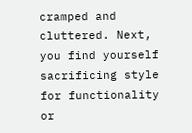cramped and cluttered. Next, you find yourself sacrificing style for functionality or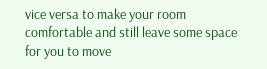vice versa to make your room comfortable and still leave some space for you to move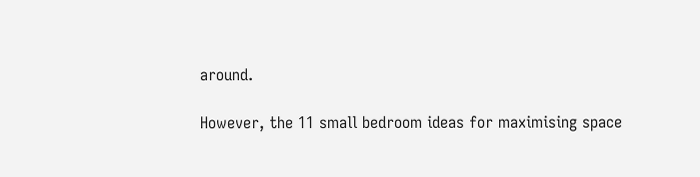around.

However, the 11 small bedroom ideas for maximising space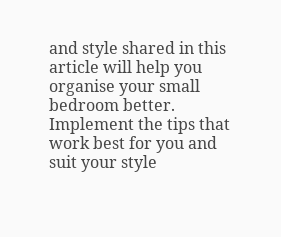and style shared in this article will help you organise your small bedroom better. Implement the tips that work best for you and suit your style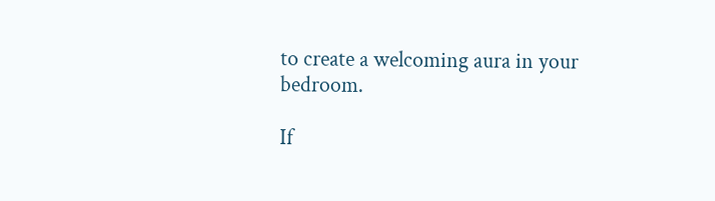to create a welcoming aura in your bedroom.

If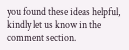you found these ideas helpful, kindly let us know in the comment section.